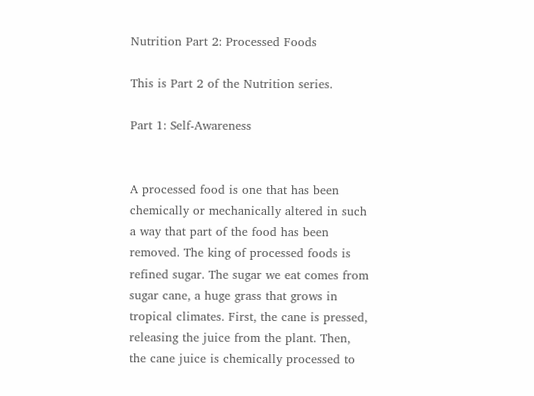Nutrition Part 2: Processed Foods

This is Part 2 of the Nutrition series.

Part 1: Self-Awareness


A processed food is one that has been chemically or mechanically altered in such a way that part of the food has been removed. The king of processed foods is refined sugar. The sugar we eat comes from sugar cane, a huge grass that grows in tropical climates. First, the cane is pressed, releasing the juice from the plant. Then, the cane juice is chemically processed to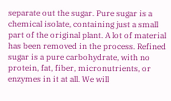separate out the sugar. Pure sugar is a chemical isolate, containing just a small part of the original plant. A lot of material has been removed in the process. Refined sugar is a pure carbohydrate, with no protein, fat, fiber, micronutrients, or enzymes in it at all. We will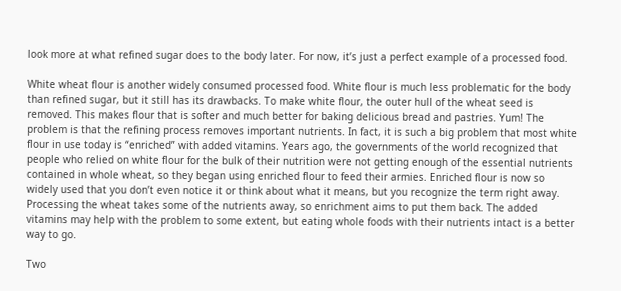look more at what refined sugar does to the body later. For now, it’s just a perfect example of a processed food.

White wheat flour is another widely consumed processed food. White flour is much less problematic for the body than refined sugar, but it still has its drawbacks. To make white flour, the outer hull of the wheat seed is removed. This makes flour that is softer and much better for baking delicious bread and pastries. Yum! The problem is that the refining process removes important nutrients. In fact, it is such a big problem that most white flour in use today is “enriched” with added vitamins. Years ago, the governments of the world recognized that people who relied on white flour for the bulk of their nutrition were not getting enough of the essential nutrients contained in whole wheat, so they began using enriched flour to feed their armies. Enriched flour is now so widely used that you don’t even notice it or think about what it means, but you recognize the term right away. Processing the wheat takes some of the nutrients away, so enrichment aims to put them back. The added vitamins may help with the problem to some extent, but eating whole foods with their nutrients intact is a better way to go.

Two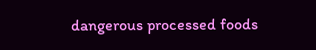dangerous processed foods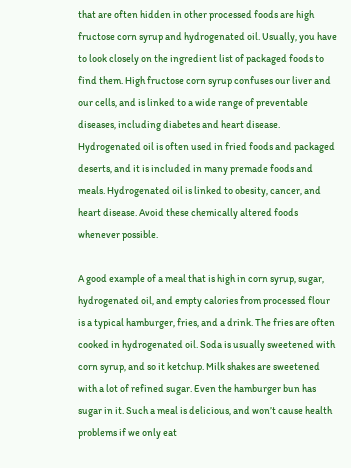that are often hidden in other processed foods are high fructose corn syrup and hydrogenated oil. Usually, you have to look closely on the ingredient list of packaged foods to find them. High fructose corn syrup confuses our liver and our cells, and is linked to a wide range of preventable diseases, including diabetes and heart disease. Hydrogenated oil is often used in fried foods and packaged deserts, and it is included in many premade foods and meals. Hydrogenated oil is linked to obesity, cancer, and heart disease. Avoid these chemically altered foods whenever possible.

A good example of a meal that is high in corn syrup, sugar, hydrogenated oil, and empty calories from processed flour is a typical hamburger, fries, and a drink. The fries are often cooked in hydrogenated oil. Soda is usually sweetened with corn syrup, and so it ketchup. Milk shakes are sweetened with a lot of refined sugar. Even the hamburger bun has sugar in it. Such a meal is delicious, and won’t cause health problems if we only eat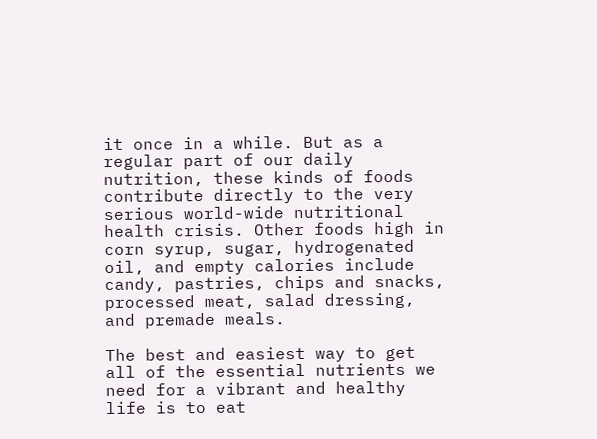it once in a while. But as a regular part of our daily nutrition, these kinds of foods contribute directly to the very serious world-wide nutritional health crisis. Other foods high in corn syrup, sugar, hydrogenated oil, and empty calories include candy, pastries, chips and snacks, processed meat, salad dressing, and premade meals.

The best and easiest way to get all of the essential nutrients we need for a vibrant and healthy life is to eat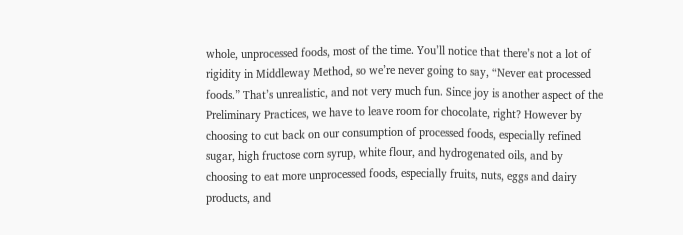whole, unprocessed foods, most of the time. You’ll notice that there’s not a lot of rigidity in Middleway Method, so we’re never going to say, “Never eat processed foods.” That’s unrealistic, and not very much fun. Since joy is another aspect of the Preliminary Practices, we have to leave room for chocolate, right? However by choosing to cut back on our consumption of processed foods, especially refined sugar, high fructose corn syrup, white flour, and hydrogenated oils, and by choosing to eat more unprocessed foods, especially fruits, nuts, eggs and dairy products, and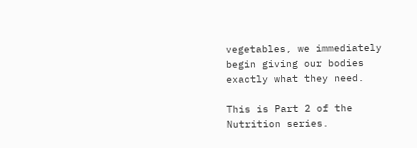vegetables, we immediately begin giving our bodies exactly what they need.

This is Part 2 of the Nutrition series.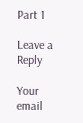Part 1

Leave a Reply

Your email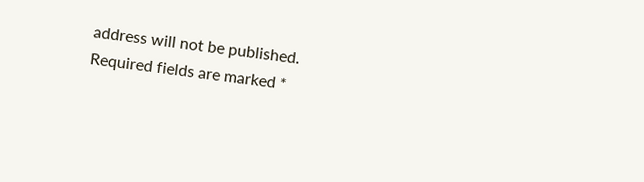address will not be published. Required fields are marked *